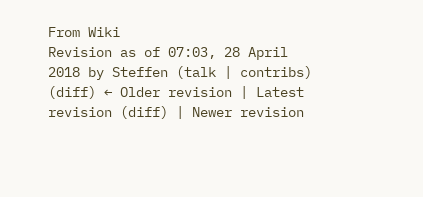From Wiki
Revision as of 07:03, 28 April 2018 by Steffen (talk | contribs)
(diff) ← Older revision | Latest revision (diff) | Newer revision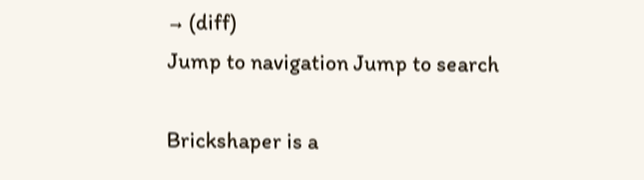→ (diff)
Jump to navigation Jump to search

Brickshaper is a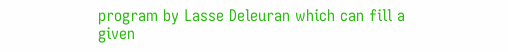program by Lasse Deleuran which can fill a given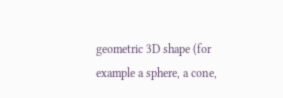geometric 3D shape (for example a sphere, a cone,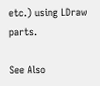etc.) using LDraw parts.

See Also